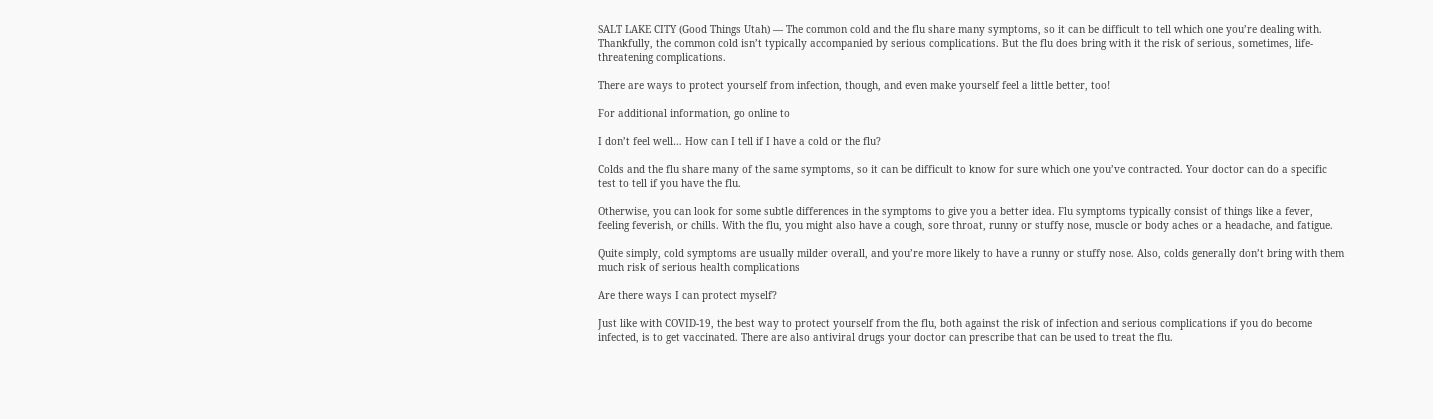SALT LAKE CITY (Good Things Utah) — The common cold and the flu share many symptoms, so it can be difficult to tell which one you’re dealing with. Thankfully, the common cold isn’t typically accompanied by serious complications. But the flu does bring with it the risk of serious, sometimes, life-threatening complications.

There are ways to protect yourself from infection, though, and even make yourself feel a little better, too!

For additional information, go online to

I don’t feel well… How can I tell if I have a cold or the flu?

Colds and the flu share many of the same symptoms, so it can be difficult to know for sure which one you’ve contracted. Your doctor can do a specific test to tell if you have the flu.

Otherwise, you can look for some subtle differences in the symptoms to give you a better idea. Flu symptoms typically consist of things like a fever, feeling feverish, or chills. With the flu, you might also have a cough, sore throat, runny or stuffy nose, muscle or body aches or a headache, and fatigue.

Quite simply, cold symptoms are usually milder overall, and you’re more likely to have a runny or stuffy nose. Also, colds generally don’t bring with them much risk of serious health complications

Are there ways I can protect myself?

Just like with COVID-19, the best way to protect yourself from the flu, both against the risk of infection and serious complications if you do become infected, is to get vaccinated. There are also antiviral drugs your doctor can prescribe that can be used to treat the flu.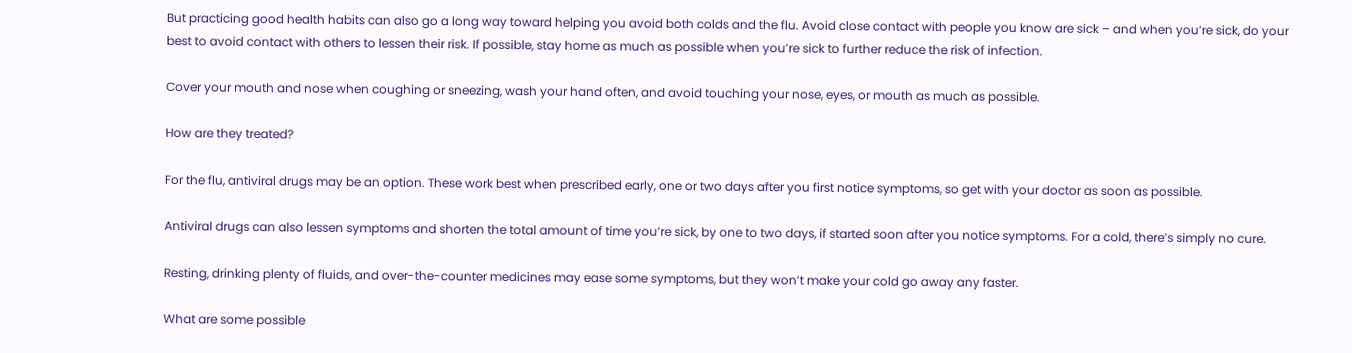But practicing good health habits can also go a long way toward helping you avoid both colds and the flu. Avoid close contact with people you know are sick – and when you’re sick, do your best to avoid contact with others to lessen their risk. If possible, stay home as much as possible when you’re sick to further reduce the risk of infection.

Cover your mouth and nose when coughing or sneezing, wash your hand often, and avoid touching your nose, eyes, or mouth as much as possible.

How are they treated?

For the flu, antiviral drugs may be an option. These work best when prescribed early, one or two days after you first notice symptoms, so get with your doctor as soon as possible.

Antiviral drugs can also lessen symptoms and shorten the total amount of time you’re sick, by one to two days, if started soon after you notice symptoms. For a cold, there’s simply no cure.

Resting, drinking plenty of fluids, and over-the-counter medicines may ease some symptoms, but they won’t make your cold go away any faster.

What are some possible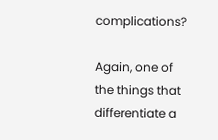complications?

Again, one of the things that differentiate a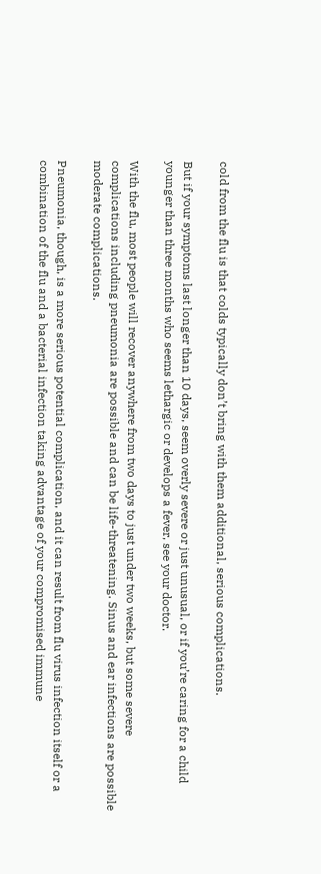cold from the flu is that colds typically don’t bring with them additional, serious complications.

But if your symptoms last longer than 10 days, seem overly severe or just unusual, or if you’re caring for a child younger than three months who seems lethargic or develops a fever, see your doctor.

With the flu, most people will recover anywhere from two days to just under two weeks, but some severe complications including pneumonia are possible and can be life-threatening. Sinus and ear infections are possible moderate complications.

Pneumonia, though, is a more serious potential complication, and it can result from flu virus infection itself or a combination of the flu and a bacterial infection taking advantage of your compromised immune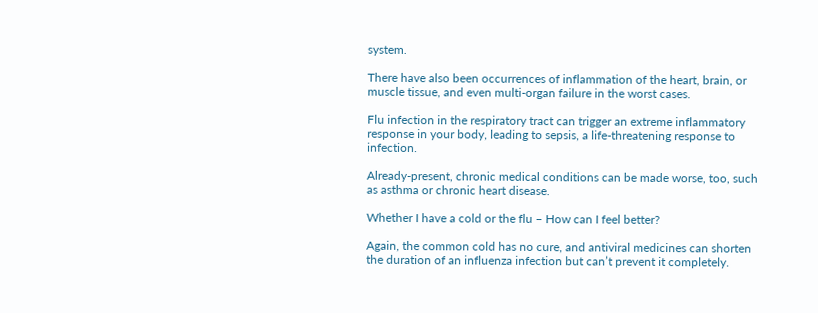system.

There have also been occurrences of inflammation of the heart, brain, or muscle tissue, and even multi-organ failure in the worst cases.

Flu infection in the respiratory tract can trigger an extreme inflammatory response in your body, leading to sepsis, a life-threatening response to infection.

Already-present, chronic medical conditions can be made worse, too, such as asthma or chronic heart disease.

Whether I have a cold or the flu – How can I feel better?

Again, the common cold has no cure, and antiviral medicines can shorten the duration of an influenza infection but can’t prevent it completely.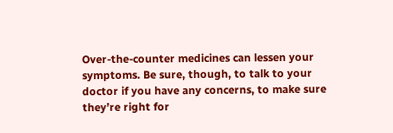Over-the-counter medicines can lessen your symptoms. Be sure, though, to talk to your doctor if you have any concerns, to make sure they’re right for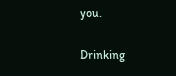you.

Drinking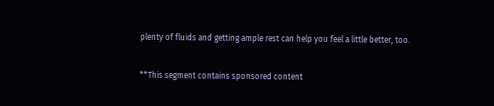plenty of fluids and getting ample rest can help you feel a little better, too.

**This segment contains sponsored content